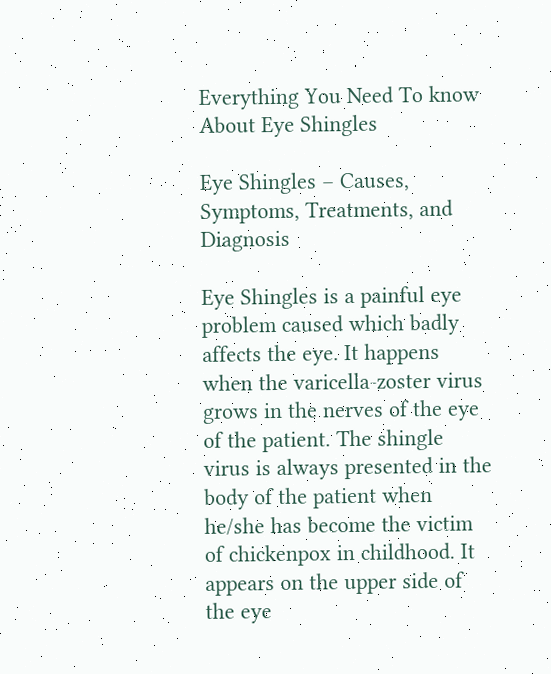Everything You Need To know About Eye Shingles

Eye Shingles – Causes, Symptoms, Treatments, and Diagnosis

Eye Shingles is a painful eye problem caused which badly affects the eye. It happens when the varicella-zoster virus grows in the nerves of the eye of the patient. The shingle virus is always presented in the body of the patient when he/she has become the victim of chickenpox in childhood. It appears on the upper side of the eye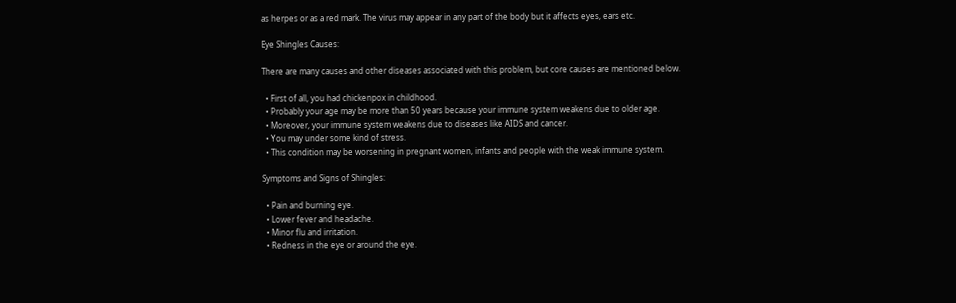as herpes or as a red mark. The virus may appear in any part of the body but it affects eyes, ears etc.

Eye Shingles Causes:

There are many causes and other diseases associated with this problem, but core causes are mentioned below.

  • First of all, you had chickenpox in childhood.
  • Probably your age may be more than 50 years because your immune system weakens due to older age.
  • Moreover, your immune system weakens due to diseases like AIDS and cancer.
  • You may under some kind of stress.
  • This condition may be worsening in pregnant women, infants and people with the weak immune system.

Symptoms and Signs of Shingles:

  • Pain and burning eye.
  • Lower fever and headache.
  • Minor flu and irritation.
  • Redness in the eye or around the eye.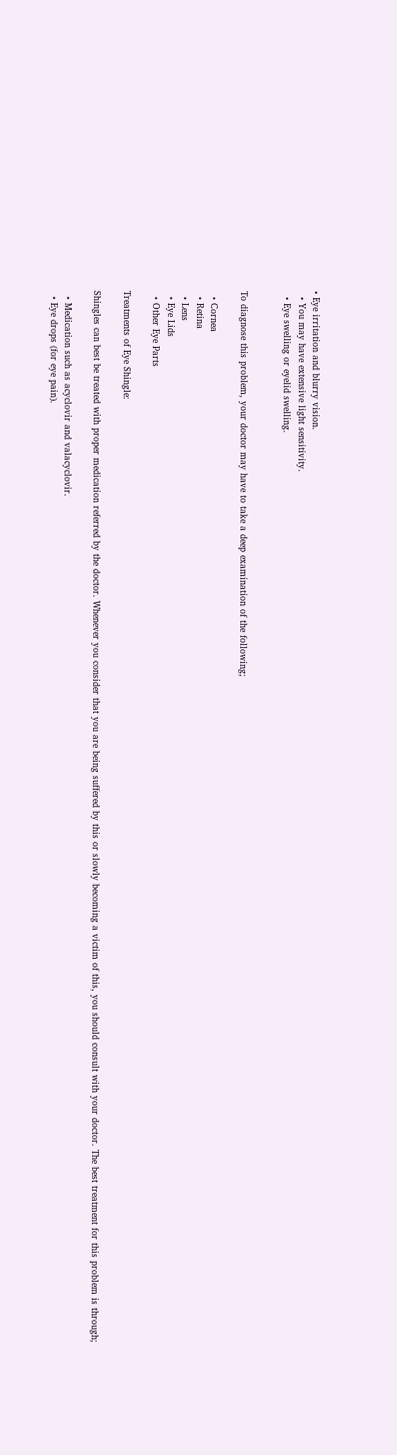• Eye irritation and blurry vision.
  • You may have extensive light sensitivity.
  • Eye swelling or eyelid swelling.


To diagnose this problem, your doctor may have to take a deep examination of the following;

  • Cornea
  • Retina
  • Lens
  • Eye Lids
  • Other Eye Parts

Treatments of Eye Shingle:

Shingles can best be treated with proper medication referred by the doctor. Whenever you consider that you are being suffered by this or slowly becoming a victim of this, you should consult with your doctor. The best treatment for this problem is through;

  • Medication such as acyclovir and valacyclovir.
  • Eye drops (for eye pain).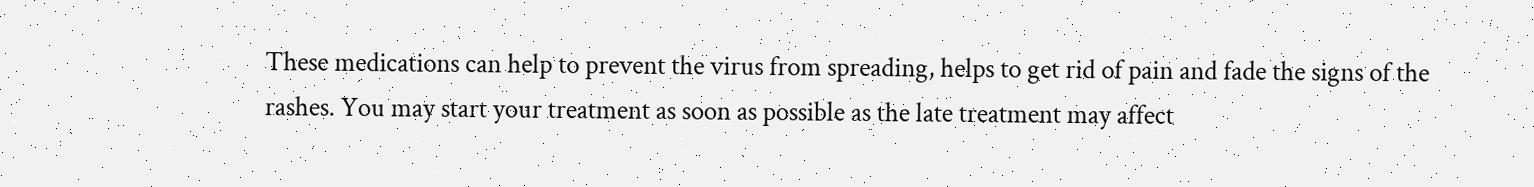These medications can help to prevent the virus from spreading, helps to get rid of pain and fade the signs of the rashes. You may start your treatment as soon as possible as the late treatment may affect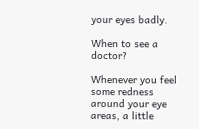your eyes badly.

When to see a doctor?

Whenever you feel some redness around your eye areas, a little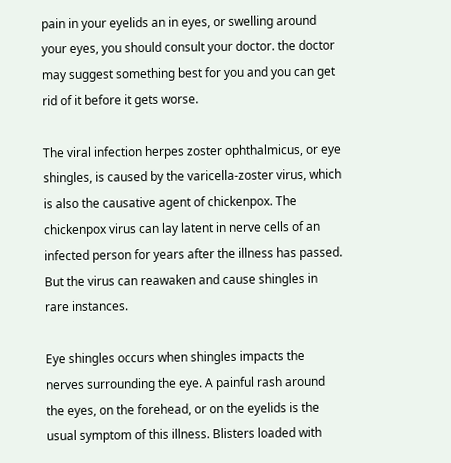pain in your eyelids an in eyes, or swelling around your eyes, you should consult your doctor. the doctor may suggest something best for you and you can get rid of it before it gets worse.

The viral infection herpes zoster ophthalmicus, or eye shingles, is caused by the varicella-zoster virus, which is also the causative agent of chickenpox. The chickenpox virus can lay latent in nerve cells of an infected person for years after the illness has passed. But the virus can reawaken and cause shingles in rare instances.

Eye shingles occurs when shingles impacts the nerves surrounding the eye. A painful rash around the eyes, on the forehead, or on the eyelids is the usual symptom of this illness. Blisters loaded with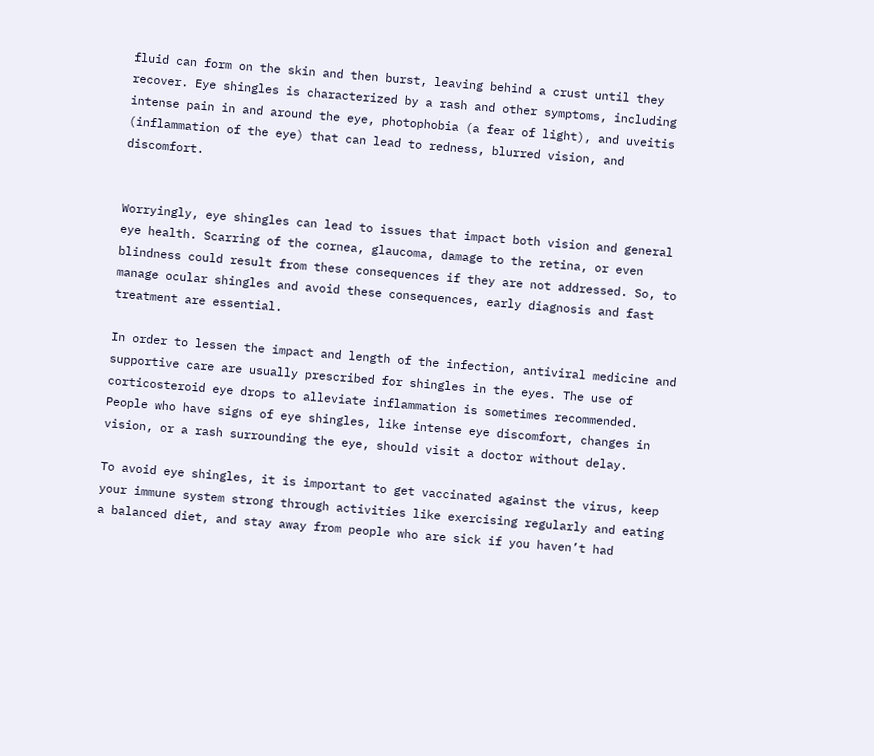fluid can form on the skin and then burst, leaving behind a crust until they recover. Eye shingles is characterized by a rash and other symptoms, including intense pain in and around the eye, photophobia (a fear of light), and uveitis (inflammation of the eye) that can lead to redness, blurred vision, and discomfort.


Worryingly, eye shingles can lead to issues that impact both vision and general eye health. Scarring of the cornea, glaucoma, damage to the retina, or even blindness could result from these consequences if they are not addressed. So, to manage ocular shingles and avoid these consequences, early diagnosis and fast treatment are essential.

In order to lessen the impact and length of the infection, antiviral medicine and supportive care are usually prescribed for shingles in the eyes. The use of corticosteroid eye drops to alleviate inflammation is sometimes recommended. People who have signs of eye shingles, like intense eye discomfort, changes in vision, or a rash surrounding the eye, should visit a doctor without delay.

To avoid eye shingles, it is important to get vaccinated against the virus, keep your immune system strong through activities like exercising regularly and eating a balanced diet, and stay away from people who are sick if you haven’t had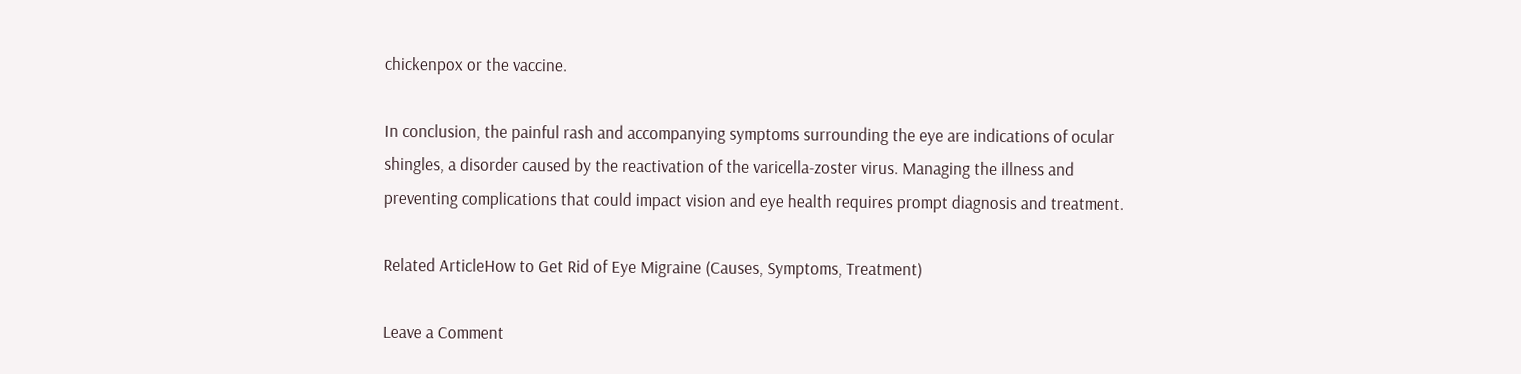chickenpox or the vaccine.

In conclusion, the painful rash and accompanying symptoms surrounding the eye are indications of ocular shingles, a disorder caused by the reactivation of the varicella-zoster virus. Managing the illness and preventing complications that could impact vision and eye health requires prompt diagnosis and treatment.

Related ArticleHow to Get Rid of Eye Migraine (Causes, Symptoms, Treatment)

Leave a Comment